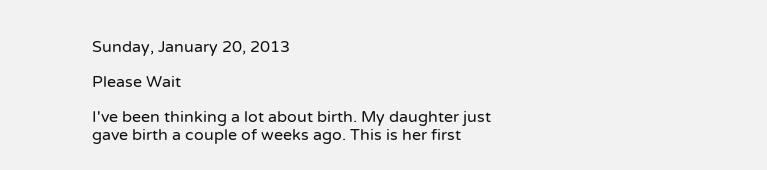Sunday, January 20, 2013

Please Wait

I've been thinking a lot about birth. My daughter just gave birth a couple of weeks ago. This is her first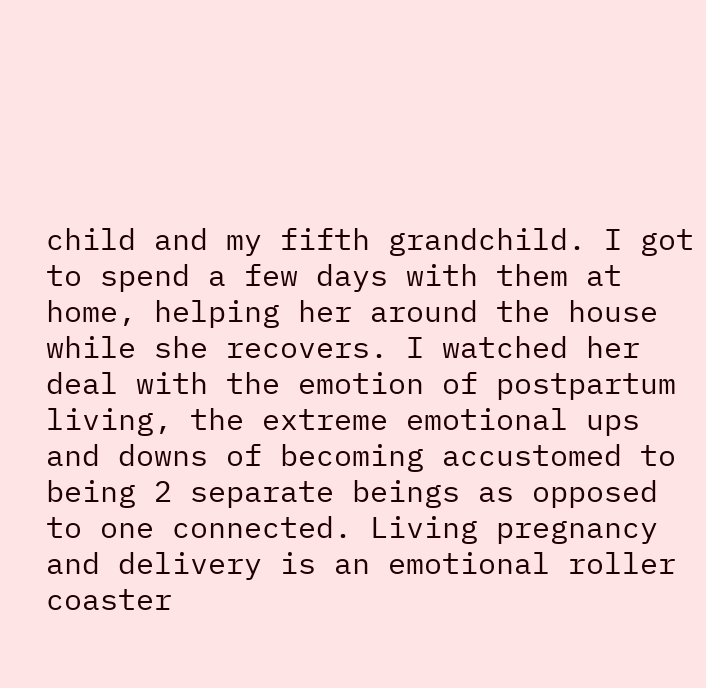child and my fifth grandchild. I got to spend a few days with them at home, helping her around the house while she recovers. I watched her deal with the emotion of postpartum living, the extreme emotional ups and downs of becoming accustomed to being 2 separate beings as opposed to one connected. Living pregnancy and delivery is an emotional roller coaster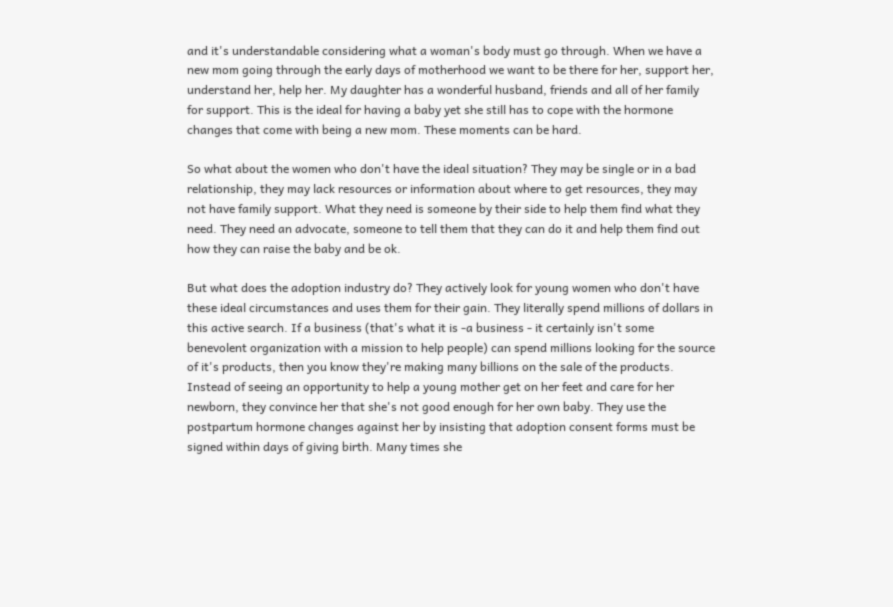and it's understandable considering what a woman's body must go through. When we have a new mom going through the early days of motherhood we want to be there for her, support her, understand her, help her. My daughter has a wonderful husband, friends and all of her family for support. This is the ideal for having a baby yet she still has to cope with the hormone changes that come with being a new mom. These moments can be hard.

So what about the women who don't have the ideal situation? They may be single or in a bad relationship, they may lack resources or information about where to get resources, they may not have family support. What they need is someone by their side to help them find what they need. They need an advocate, someone to tell them that they can do it and help them find out how they can raise the baby and be ok.

But what does the adoption industry do? They actively look for young women who don't have these ideal circumstances and uses them for their gain. They literally spend millions of dollars in this active search. If a business (that's what it is -a business - it certainly isn't some benevolent organization with a mission to help people) can spend millions looking for the source of it's products, then you know they're making many billions on the sale of the products. Instead of seeing an opportunity to help a young mother get on her feet and care for her newborn, they convince her that she's not good enough for her own baby. They use the postpartum hormone changes against her by insisting that adoption consent forms must be signed within days of giving birth. Many times she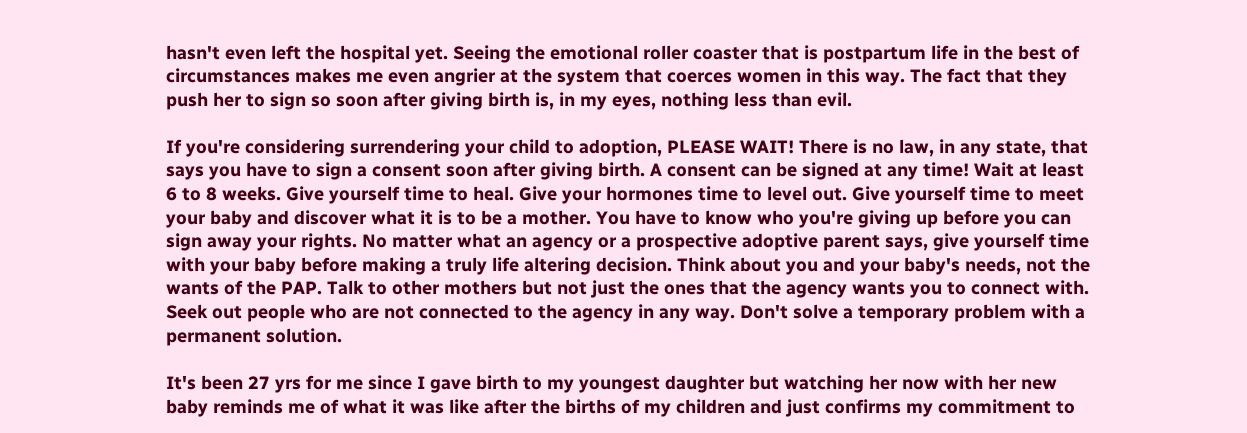hasn't even left the hospital yet. Seeing the emotional roller coaster that is postpartum life in the best of circumstances makes me even angrier at the system that coerces women in this way. The fact that they push her to sign so soon after giving birth is, in my eyes, nothing less than evil.

If you're considering surrendering your child to adoption, PLEASE WAIT! There is no law, in any state, that says you have to sign a consent soon after giving birth. A consent can be signed at any time! Wait at least 6 to 8 weeks. Give yourself time to heal. Give your hormones time to level out. Give yourself time to meet your baby and discover what it is to be a mother. You have to know who you're giving up before you can sign away your rights. No matter what an agency or a prospective adoptive parent says, give yourself time with your baby before making a truly life altering decision. Think about you and your baby's needs, not the wants of the PAP. Talk to other mothers but not just the ones that the agency wants you to connect with. Seek out people who are not connected to the agency in any way. Don't solve a temporary problem with a permanent solution.

It's been 27 yrs for me since I gave birth to my youngest daughter but watching her now with her new baby reminds me of what it was like after the births of my children and just confirms my commitment to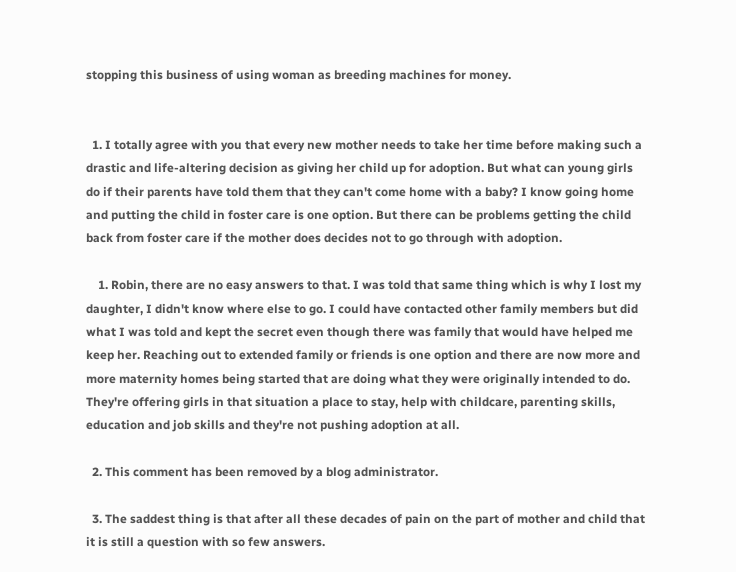stopping this business of using woman as breeding machines for money.


  1. I totally agree with you that every new mother needs to take her time before making such a drastic and life-altering decision as giving her child up for adoption. But what can young girls do if their parents have told them that they can't come home with a baby? I know going home and putting the child in foster care is one option. But there can be problems getting the child back from foster care if the mother does decides not to go through with adoption.

    1. Robin, there are no easy answers to that. I was told that same thing which is why I lost my daughter, I didn't know where else to go. I could have contacted other family members but did what I was told and kept the secret even though there was family that would have helped me keep her. Reaching out to extended family or friends is one option and there are now more and more maternity homes being started that are doing what they were originally intended to do. They're offering girls in that situation a place to stay, help with childcare, parenting skills, education and job skills and they're not pushing adoption at all.

  2. This comment has been removed by a blog administrator.

  3. The saddest thing is that after all these decades of pain on the part of mother and child that it is still a question with so few answers.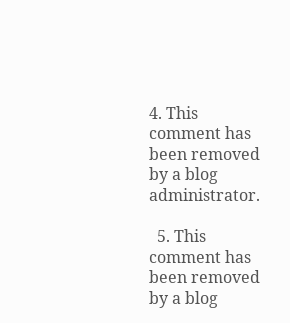4. This comment has been removed by a blog administrator.

  5. This comment has been removed by a blog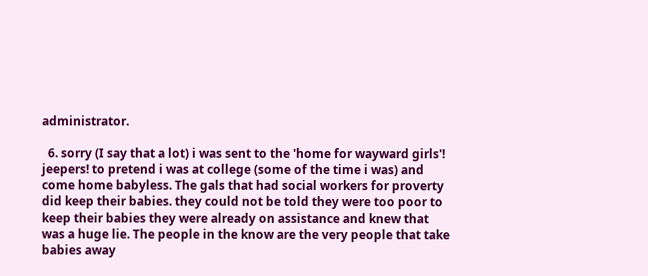administrator.

  6. sorry (I say that a lot) i was sent to the 'home for wayward girls'! jeepers! to pretend i was at college (some of the time i was) and come home babyless. The gals that had social workers for proverty did keep their babies. they could not be told they were too poor to keep their babies they were already on assistance and knew that was a huge lie. The people in the know are the very people that take babies away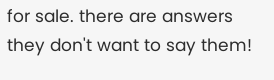for sale. there are answers they don't want to say them!